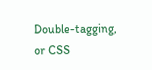Double-tagging, or CSS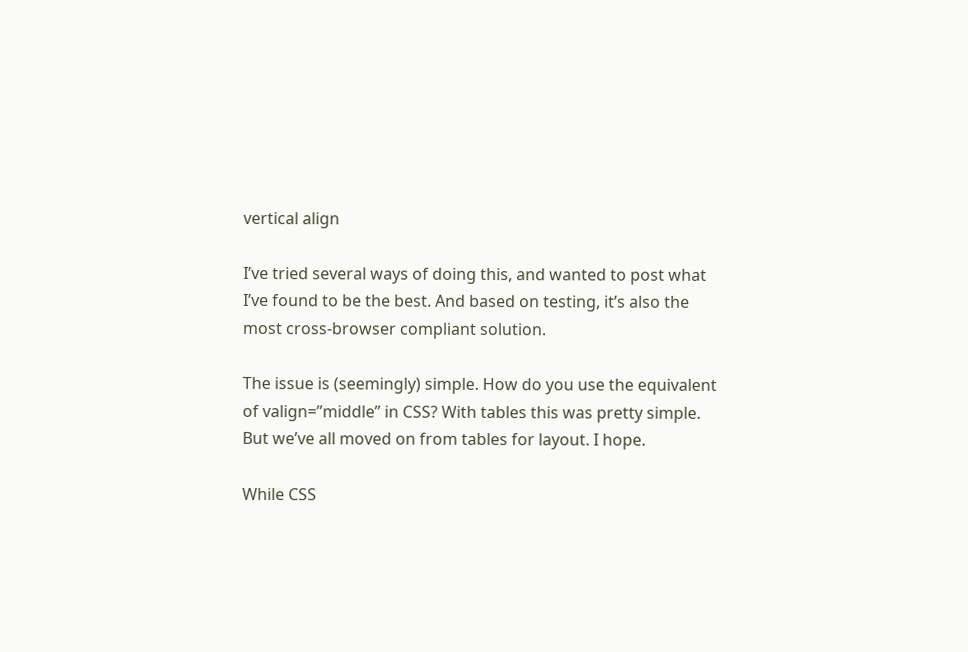vertical align

I’ve tried several ways of doing this, and wanted to post what I’ve found to be the best. And based on testing, it’s also the most cross-browser compliant solution.

The issue is (seemingly) simple. How do you use the equivalent of valign=”middle” in CSS? With tables this was pretty simple. But we’ve all moved on from tables for layout. I hope.

While CSS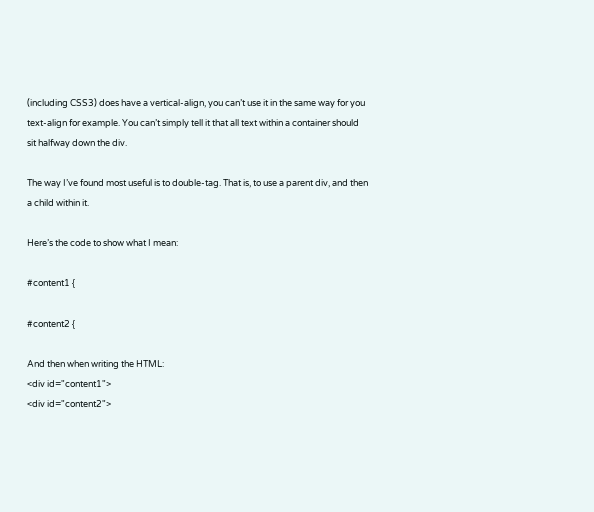(including CSS3) does have a vertical-align, you can’t use it in the same way for you text-align for example. You can’t simply tell it that all text within a container should sit halfway down the div.

The way I’ve found most useful is to double-tag. That is, to use a parent div, and then a child within it.

Here’s the code to show what I mean:

#content1 {

#content2 {

And then when writing the HTML:
<div id="content1">
<div id="content2">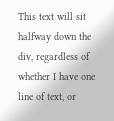This text will sit halfway down the div, regardless of whether I have one line of text, or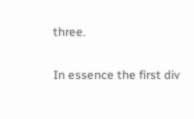three.

In essence the first div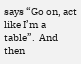says “Go on, act like I’m a table”.  And then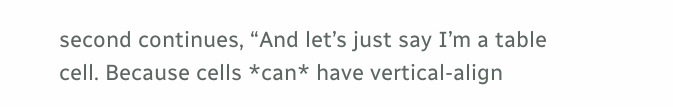second continues, “And let’s just say I’m a table cell. Because cells *can* have vertical-align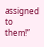assigned to them!”